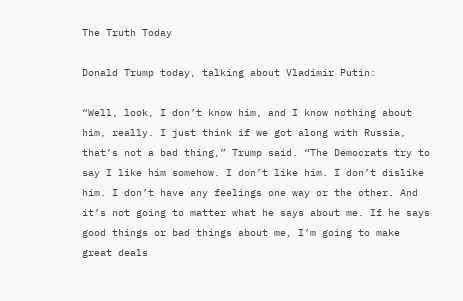The Truth Today

Donald Trump today, talking about Vladimir Putin:

“Well, look, I don’t know him, and I know nothing about him, really. I just think if we got along with Russia, that’s not a bad thing,” Trump said. “The Democrats try to say I like him somehow. I don’t like him. I don’t dislike him. I don’t have any feelings one way or the other. And it’s not going to matter what he says about me. If he says good things or bad things about me, I’m going to make great deals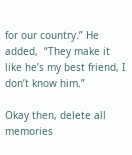for our country.” He added,  “They make it like he’s my best friend, I don’t know him.”

Okay then, delete all memories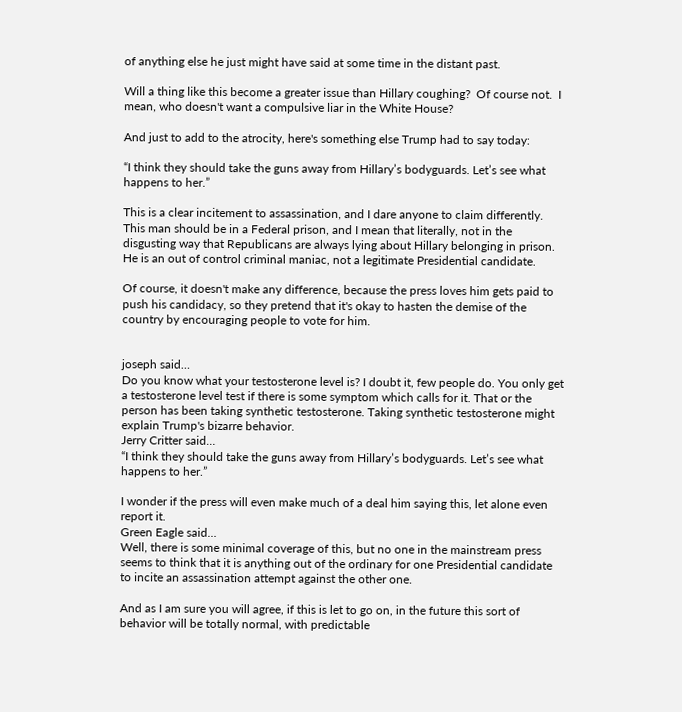of anything else he just might have said at some time in the distant past.

Will a thing like this become a greater issue than Hillary coughing?  Of course not.  I mean, who doesn't want a compulsive liar in the White House?

And just to add to the atrocity, here's something else Trump had to say today:

“I think they should take the guns away from Hillary’s bodyguards. Let’s see what happens to her.”

This is a clear incitement to assassination, and I dare anyone to claim differently.  This man should be in a Federal prison, and I mean that literally, not in the disgusting way that Republicans are always lying about Hillary belonging in prison.  He is an out of control criminal maniac, not a legitimate Presidential candidate.

Of course, it doesn't make any difference, because the press loves him gets paid to push his candidacy, so they pretend that it's okay to hasten the demise of the country by encouraging people to vote for him.


joseph said…
Do you know what your testosterone level is? I doubt it, few people do. You only get a testosterone level test if there is some symptom which calls for it. That or the person has been taking synthetic testosterone. Taking synthetic testosterone might explain Trump's bizarre behavior.
Jerry Critter said…
“I think they should take the guns away from Hillary’s bodyguards. Let’s see what happens to her.”

I wonder if the press will even make much of a deal him saying this, let alone even report it.
Green Eagle said…
Well, there is some minimal coverage of this, but no one in the mainstream press seems to think that it is anything out of the ordinary for one Presidential candidate to incite an assassination attempt against the other one.

And as I am sure you will agree, if this is let to go on, in the future this sort of behavior will be totally normal, with predictable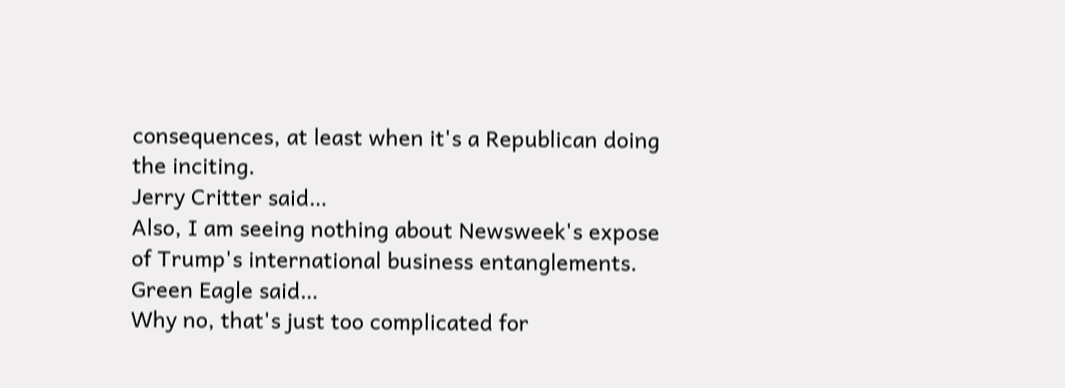consequences, at least when it's a Republican doing the inciting.
Jerry Critter said…
Also, I am seeing nothing about Newsweek's expose of Trump's international business entanglements.
Green Eagle said…
Why no, that's just too complicated for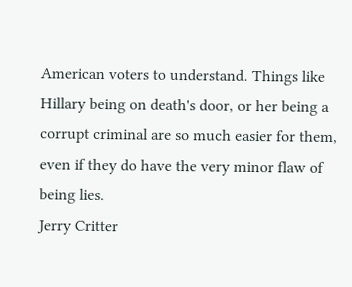American voters to understand. Things like Hillary being on death's door, or her being a corrupt criminal are so much easier for them, even if they do have the very minor flaw of being lies.
Jerry Critter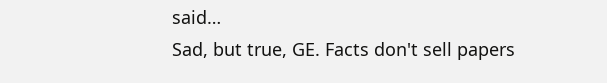said…
Sad, but true, GE. Facts don't sell papers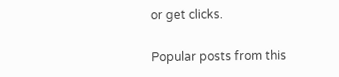or get clicks.

Popular posts from this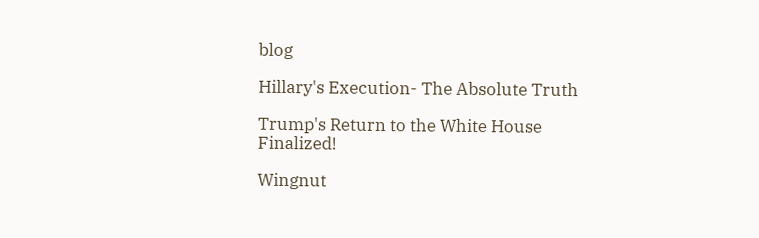blog

Hillary's Execution- The Absolute Truth

Trump's Return to the White House Finalized!

Wingnut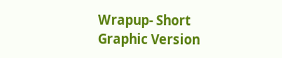Wrapup- Short Graphic Version